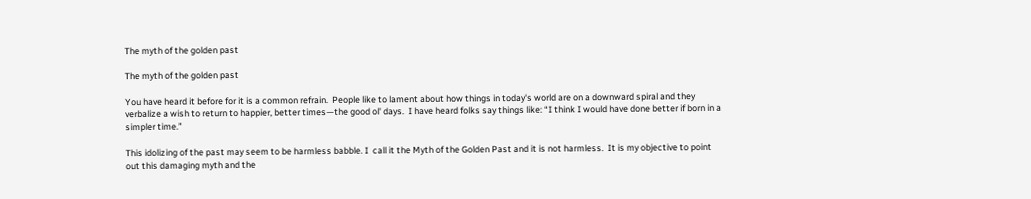The myth of the golden past

The myth of the golden past

You have heard it before for it is a common refrain.  People like to lament about how things in today's world are on a downward spiral and they verbalize a wish to return to happier, better times—the good ol' days.  I have heard folks say things like: “I think I would have done better if born in a simpler time.”

This idolizing of the past may seem to be harmless babble. I  call it the Myth of the Golden Past and it is not harmless.  It is my objective to point out this damaging myth and the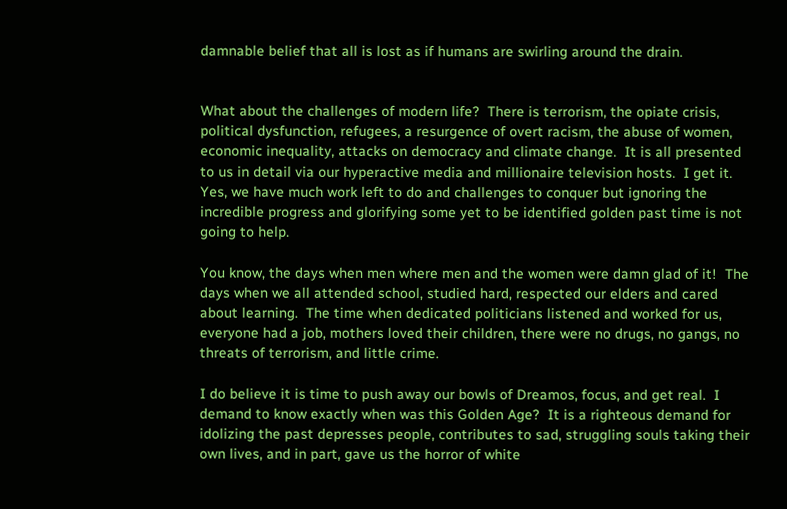damnable belief that all is lost as if humans are swirling around the drain.


What about the challenges of modern life?  There is terrorism, the opiate crisis, political dysfunction, refugees, a resurgence of overt racism, the abuse of women, economic inequality, attacks on democracy and climate change.  It is all presented to us in detail via our hyperactive media and millionaire television hosts.  I get it.  Yes, we have much work left to do and challenges to conquer but ignoring the incredible progress and glorifying some yet to be identified golden past time is not going to help.

You know, the days when men where men and the women were damn glad of it!  The days when we all attended school, studied hard, respected our elders and cared about learning.  The time when dedicated politicians listened and worked for us, everyone had a job, mothers loved their children, there were no drugs, no gangs, no threats of terrorism, and little crime.

I do believe it is time to push away our bowls of Dreamos, focus, and get real.  I demand to know exactly when was this Golden Age?  It is a righteous demand for idolizing the past depresses people, contributes to sad, struggling souls taking their own lives, and in part, gave us the horror of white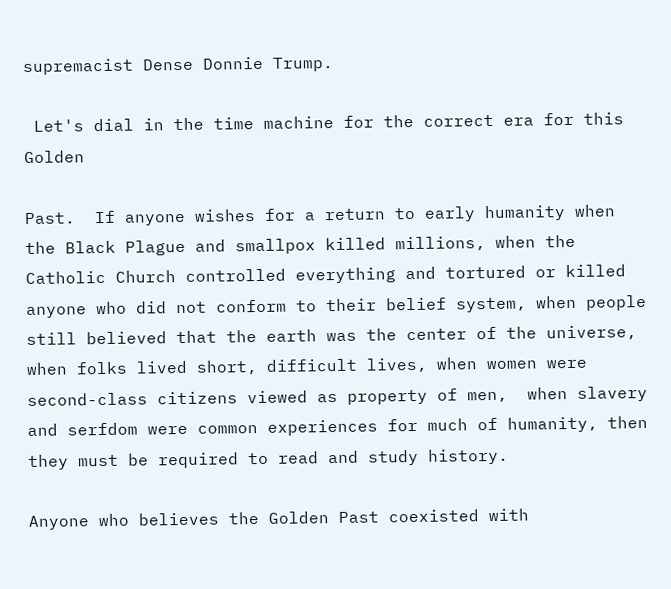supremacist Dense Donnie Trump.

 Let's dial in the time machine for the correct era for this Golden

Past.  If anyone wishes for a return to early humanity when the Black Plague and smallpox killed millions, when the Catholic Church controlled everything and tortured or killed anyone who did not conform to their belief system, when people still believed that the earth was the center of the universe, when folks lived short, difficult lives, when women were second-class citizens viewed as property of men,  when slavery and serfdom were common experiences for much of humanity, then they must be required to read and study history.

Anyone who believes the Golden Past coexisted with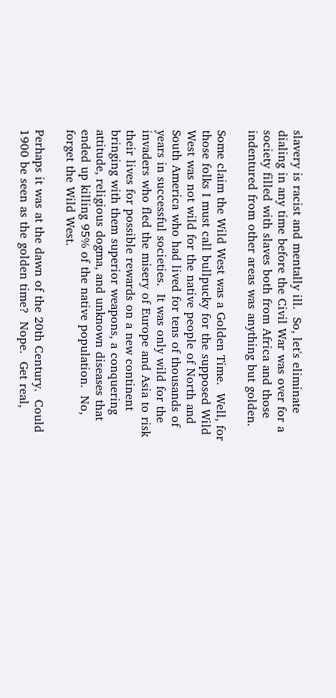slavery is racist and mentally ill.  So, let's eliminate dialing in any time before the Civil War was over for a society filled with slaves both from Africa and those indentured from other areas was anything but golden.

Some claim the Wild West was a Golden Time.  Well, for those folks I must call bullpucky for the supposed Wild West was not wild for the native people of North and South America who had lived for tens of thousands of years in successful societies.  It was only wild for the invaders who fled the misery of Europe and Asia to risk their lives for possible rewards on a new continent bringing with them superior weapons, a conquering attitude, religious dogma, and unknown diseases that ended up killing 95% of the native population.  No, forget the Wild West.

Perhaps it was at the dawn of the 20th Century.  Could 1900 be seen as the golden time?  Nope.  Get real,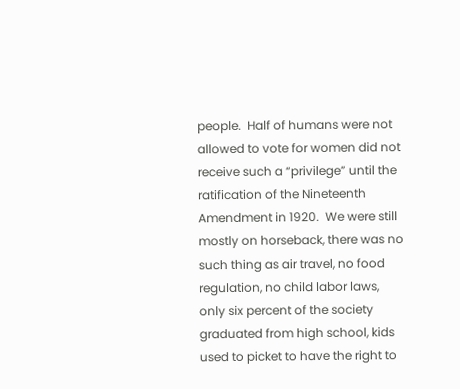people.  Half of humans were not allowed to vote for women did not receive such a “privilege” until the ratification of the Nineteenth Amendment in 1920.  We were still mostly on horseback, there was no such thing as air travel, no food regulation, no child labor laws, only six percent of the society graduated from high school, kids used to picket to have the right to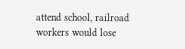attend school, railroad workers would lose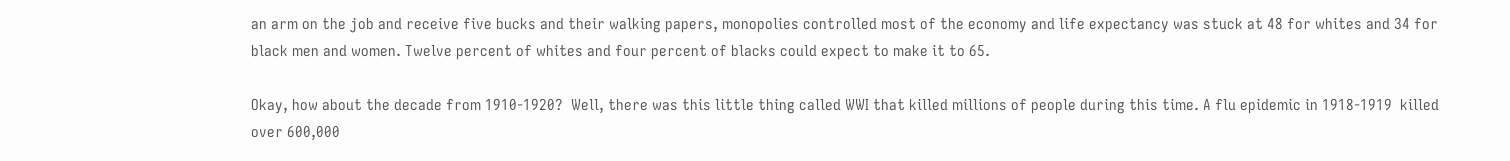an arm on the job and receive five bucks and their walking papers, monopolies controlled most of the economy and life expectancy was stuck at 48 for whites and 34 for black men and women. Twelve percent of whites and four percent of blacks could expect to make it to 65.

Okay, how about the decade from 1910-1920?  Well, there was this little thing called WWI that killed millions of people during this time. A flu epidemic in 1918-1919  killed over 600,000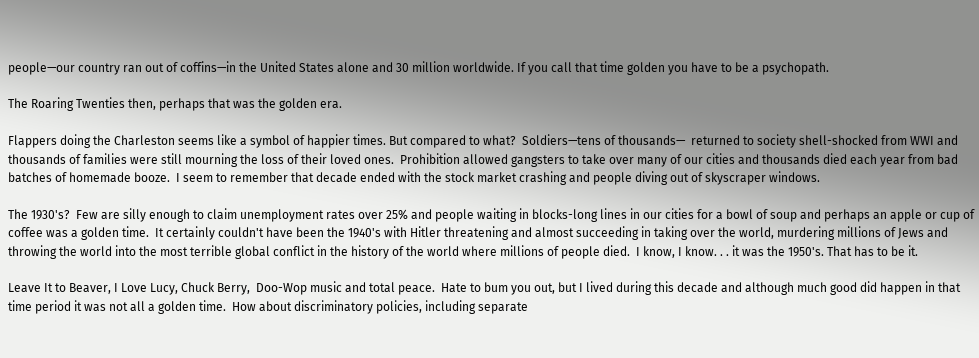people—our country ran out of coffins—in the United States alone and 30 million worldwide. If you call that time golden you have to be a psychopath.

The Roaring Twenties then, perhaps that was the golden era.

Flappers doing the Charleston seems like a symbol of happier times. But compared to what?  Soldiers—tens of thousands—  returned to society shell-shocked from WWI and thousands of families were still mourning the loss of their loved ones.  Prohibition allowed gangsters to take over many of our cities and thousands died each year from bad batches of homemade booze.  I seem to remember that decade ended with the stock market crashing and people diving out of skyscraper windows.

The 1930's?  Few are silly enough to claim unemployment rates over 25% and people waiting in blocks-long lines in our cities for a bowl of soup and perhaps an apple or cup of coffee was a golden time.  It certainly couldn't have been the 1940's with Hitler threatening and almost succeeding in taking over the world, murdering millions of Jews and throwing the world into the most terrible global conflict in the history of the world where millions of people died.  I know, I know. . . it was the 1950's. That has to be it.

Leave It to Beaver, I Love Lucy, Chuck Berry,  Doo-Wop music and total peace.  Hate to bum you out, but I lived during this decade and although much good did happen in that time period it was not all a golden time.  How about discriminatory policies, including separate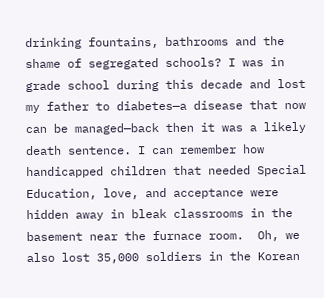drinking fountains, bathrooms and the shame of segregated schools? I was in grade school during this decade and lost my father to diabetes—a disease that now can be managed—back then it was a likely death sentence. I can remember how handicapped children that needed Special Education, love, and acceptance were hidden away in bleak classrooms in the basement near the furnace room.  Oh, we also lost 35,000 soldiers in the Korean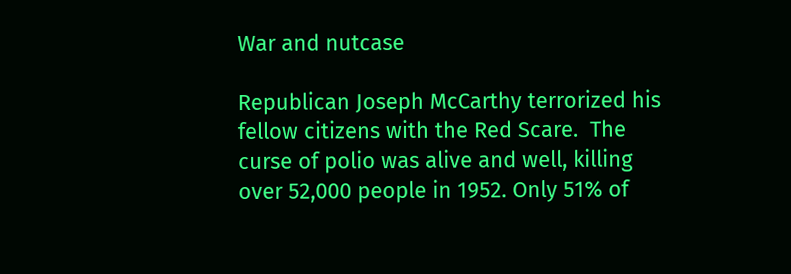War and nutcase

Republican Joseph McCarthy terrorized his fellow citizens with the Red Scare.  The curse of polio was alive and well, killing over 52,000 people in 1952. Only 51% of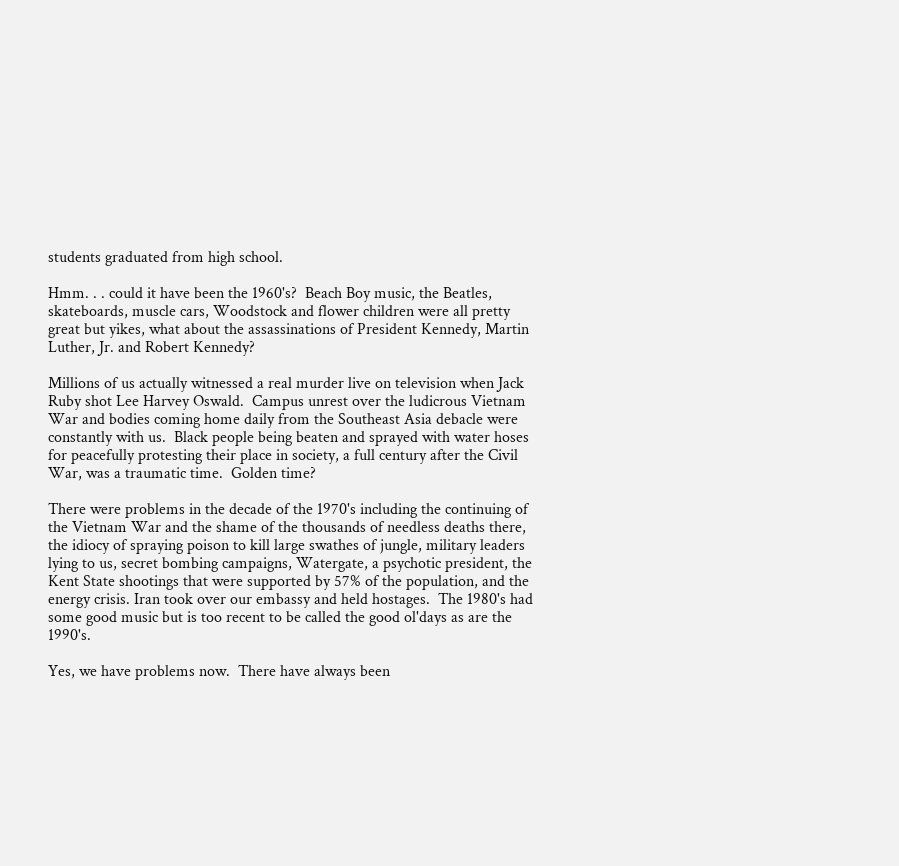students graduated from high school.

Hmm. . . could it have been the 1960's?  Beach Boy music, the Beatles, skateboards, muscle cars, Woodstock and flower children were all pretty great but yikes, what about the assassinations of President Kennedy, Martin Luther, Jr. and Robert Kennedy?

Millions of us actually witnessed a real murder live on television when Jack Ruby shot Lee Harvey Oswald.  Campus unrest over the ludicrous Vietnam War and bodies coming home daily from the Southeast Asia debacle were constantly with us.  Black people being beaten and sprayed with water hoses for peacefully protesting their place in society, a full century after the Civil War, was a traumatic time.  Golden time?

There were problems in the decade of the 1970's including the continuing of the Vietnam War and the shame of the thousands of needless deaths there, the idiocy of spraying poison to kill large swathes of jungle, military leaders lying to us, secret bombing campaigns, Watergate, a psychotic president, the Kent State shootings that were supported by 57% of the population, and the energy crisis. Iran took over our embassy and held hostages.  The 1980's had some good music but is too recent to be called the good ol'days as are the 1990's.

Yes, we have problems now.  There have always been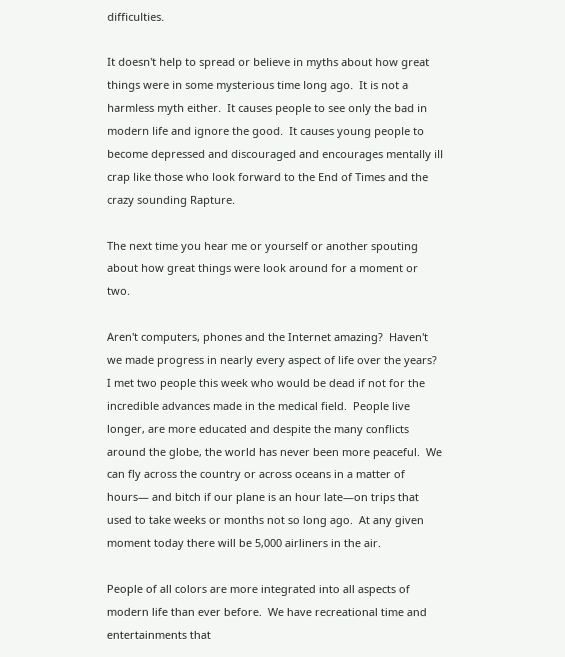difficulties.

It doesn't help to spread or believe in myths about how great things were in some mysterious time long ago.  It is not a harmless myth either.  It causes people to see only the bad in modern life and ignore the good.  It causes young people to become depressed and discouraged and encourages mentally ill crap like those who look forward to the End of Times and the crazy sounding Rapture.

The next time you hear me or yourself or another spouting about how great things were look around for a moment or two.

Aren't computers, phones and the Internet amazing?  Haven't we made progress in nearly every aspect of life over the years?  I met two people this week who would be dead if not for the incredible advances made in the medical field.  People live longer, are more educated and despite the many conflicts around the globe, the world has never been more peaceful.  We can fly across the country or across oceans in a matter of hours— and bitch if our plane is an hour late—on trips that used to take weeks or months not so long ago.  At any given moment today there will be 5,000 airliners in the air.

People of all colors are more integrated into all aspects of modern life than ever before.  We have recreational time and entertainments that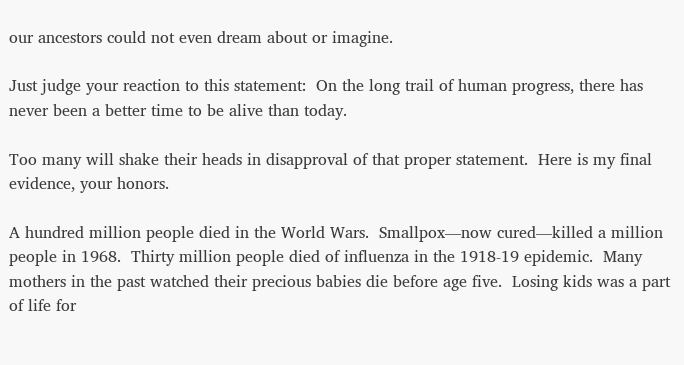our ancestors could not even dream about or imagine.

Just judge your reaction to this statement:  On the long trail of human progress, there has never been a better time to be alive than today.

Too many will shake their heads in disapproval of that proper statement.  Here is my final evidence, your honors.

A hundred million people died in the World Wars.  Smallpox—now cured—killed a million people in 1968.  Thirty million people died of influenza in the 1918-19 epidemic.  Many mothers in the past watched their precious babies die before age five.  Losing kids was a part of life for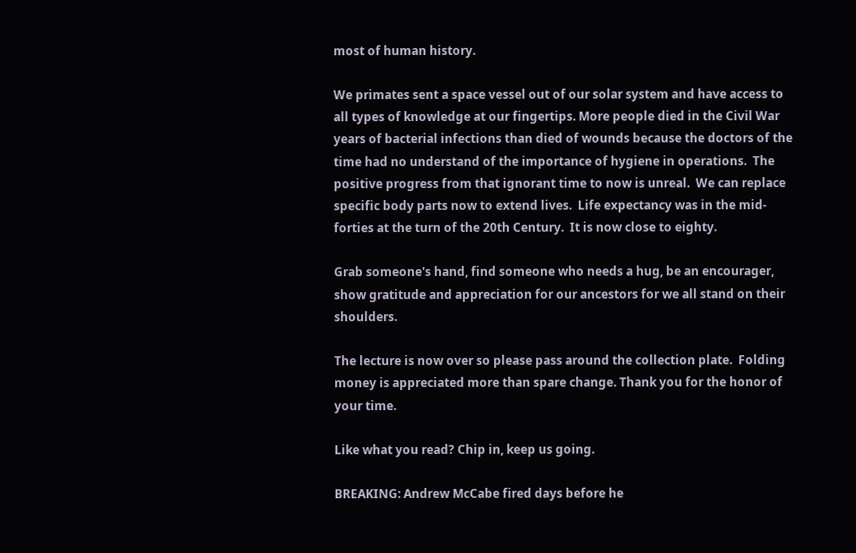most of human history.

We primates sent a space vessel out of our solar system and have access to all types of knowledge at our fingertips. More people died in the Civil War years of bacterial infections than died of wounds because the doctors of the time had no understand of the importance of hygiene in operations.  The positive progress from that ignorant time to now is unreal.  We can replace specific body parts now to extend lives.  Life expectancy was in the mid-forties at the turn of the 20th Century.  It is now close to eighty.

Grab someone's hand, find someone who needs a hug, be an encourager, show gratitude and appreciation for our ancestors for we all stand on their shoulders.

The lecture is now over so please pass around the collection plate.  Folding money is appreciated more than spare change. Thank you for the honor of your time.

Like what you read? Chip in, keep us going.

BREAKING: Andrew McCabe fired days before he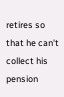retires so that he can't collect his pension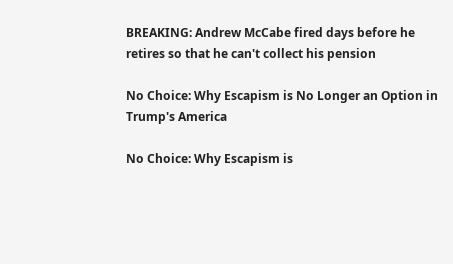BREAKING: Andrew McCabe fired days before he retires so that he can't collect his pension

No Choice: Why Escapism is No Longer an Option in Trump's America

No Choice: Why Escapism is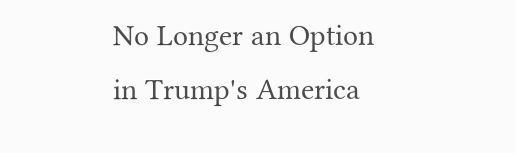No Longer an Option in Trump's America